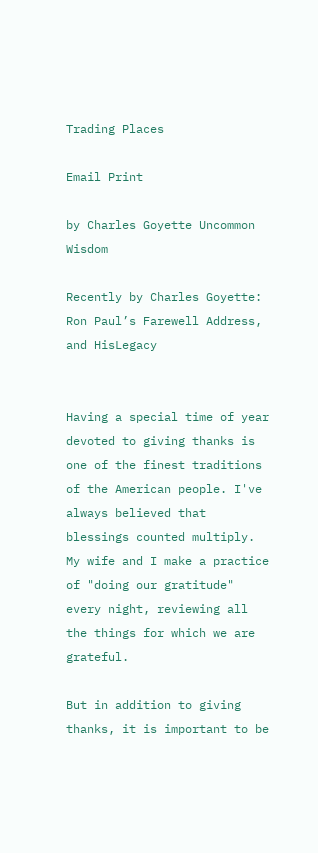Trading Places

Email Print

by Charles Goyette Uncommon Wisdom

Recently by Charles Goyette: Ron Paul’s Farewell Address, and HisLegacy


Having a special time of year devoted to giving thanks is one of the finest traditions of the American people. I've always believed that blessings counted multiply. My wife and I make a practice of "doing our gratitude" every night, reviewing all the things for which we are grateful.

But in addition to giving thanks, it is important to be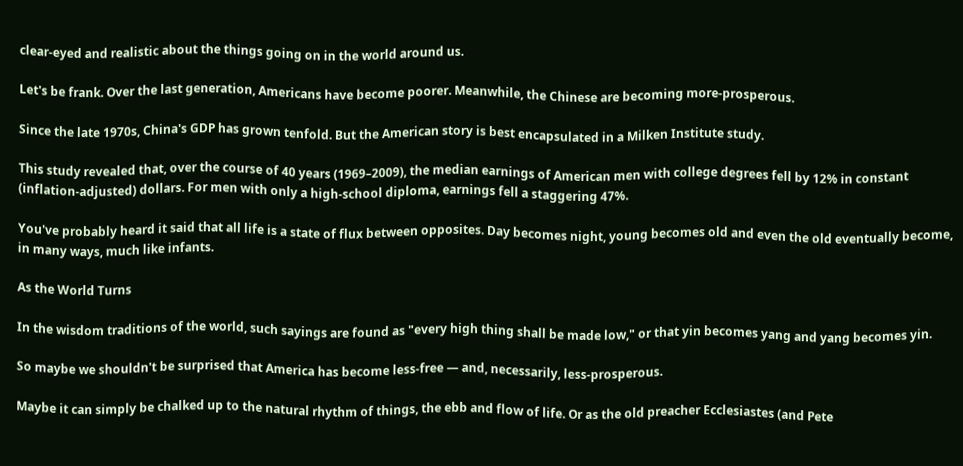clear-eyed and realistic about the things going on in the world around us.

Let's be frank. Over the last generation, Americans have become poorer. Meanwhile, the Chinese are becoming more-prosperous.

Since the late 1970s, China's GDP has grown tenfold. But the American story is best encapsulated in a Milken Institute study.

This study revealed that, over the course of 40 years (1969–2009), the median earnings of American men with college degrees fell by 12% in constant (inflation-adjusted) dollars. For men with only a high-school diploma, earnings fell a staggering 47%.

You've probably heard it said that all life is a state of flux between opposites. Day becomes night, young becomes old and even the old eventually become, in many ways, much like infants.

As the World Turns

In the wisdom traditions of the world, such sayings are found as "every high thing shall be made low," or that yin becomes yang and yang becomes yin.

So maybe we shouldn't be surprised that America has become less-free — and, necessarily, less-prosperous.

Maybe it can simply be chalked up to the natural rhythm of things, the ebb and flow of life. Or as the old preacher Ecclesiastes (and Pete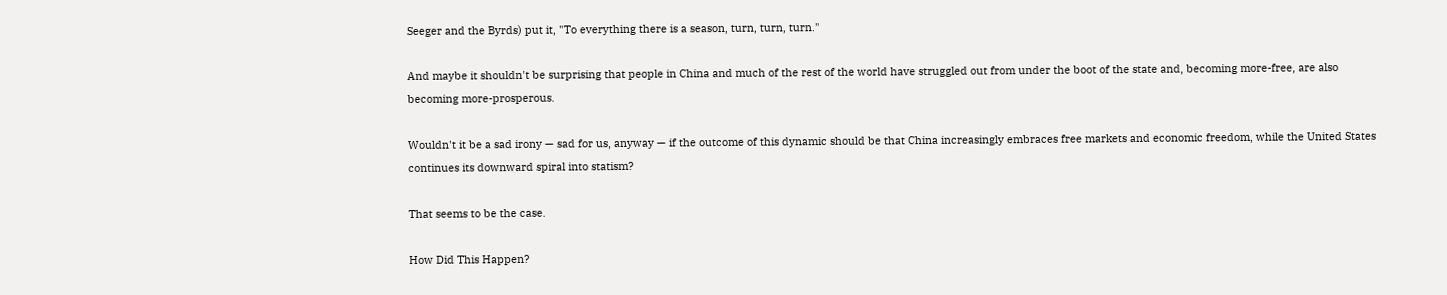Seeger and the Byrds) put it, "To everything there is a season, turn, turn, turn."

And maybe it shouldn't be surprising that people in China and much of the rest of the world have struggled out from under the boot of the state and, becoming more-free, are also becoming more-prosperous.

Wouldn't it be a sad irony — sad for us, anyway — if the outcome of this dynamic should be that China increasingly embraces free markets and economic freedom, while the United States continues its downward spiral into statism?

That seems to be the case.

How Did This Happen?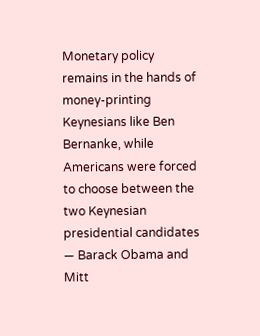Monetary policy remains in the hands of money-printing Keynesians like Ben Bernanke, while Americans were forced to choose between the two Keynesian presidential candidates — Barack Obama and Mitt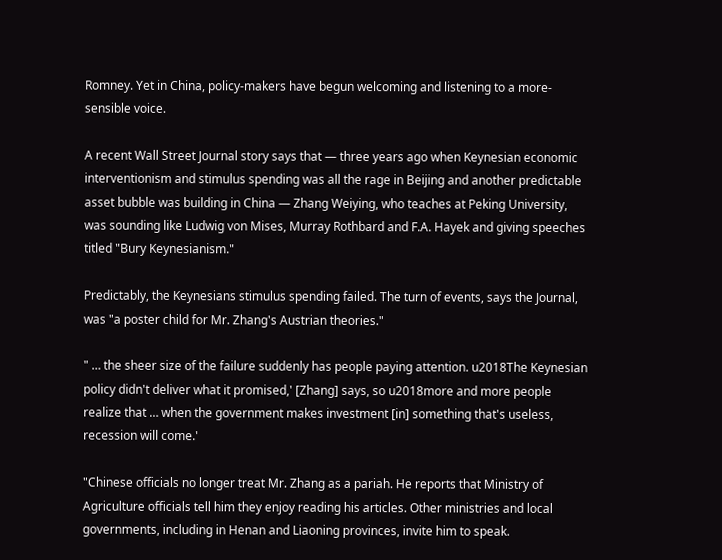Romney. Yet in China, policy-makers have begun welcoming and listening to a more-sensible voice.

A recent Wall Street Journal story says that — three years ago when Keynesian economic interventionism and stimulus spending was all the rage in Beijing and another predictable asset bubble was building in China — Zhang Weiying, who teaches at Peking University, was sounding like Ludwig von Mises, Murray Rothbard and F.A. Hayek and giving speeches titled "Bury Keynesianism."

Predictably, the Keynesians stimulus spending failed. The turn of events, says the Journal, was "a poster child for Mr. Zhang's Austrian theories."

" … the sheer size of the failure suddenly has people paying attention. u2018The Keynesian policy didn't deliver what it promised,' [Zhang] says, so u2018more and more people realize that … when the government makes investment [in] something that's useless, recession will come.'

"Chinese officials no longer treat Mr. Zhang as a pariah. He reports that Ministry of Agriculture officials tell him they enjoy reading his articles. Other ministries and local governments, including in Henan and Liaoning provinces, invite him to speak.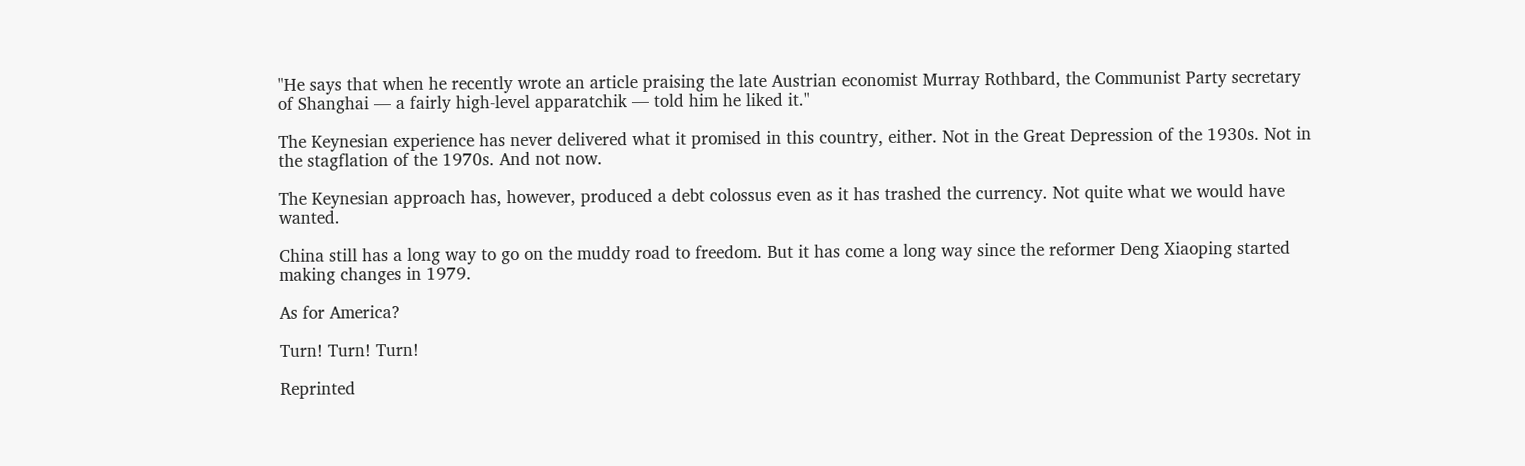"He says that when he recently wrote an article praising the late Austrian economist Murray Rothbard, the Communist Party secretary of Shanghai — a fairly high-level apparatchik — told him he liked it."

The Keynesian experience has never delivered what it promised in this country, either. Not in the Great Depression of the 1930s. Not in the stagflation of the 1970s. And not now.

The Keynesian approach has, however, produced a debt colossus even as it has trashed the currency. Not quite what we would have wanted.

China still has a long way to go on the muddy road to freedom. But it has come a long way since the reformer Deng Xiaoping started making changes in 1979.

As for America?

Turn! Turn! Turn!

Reprinted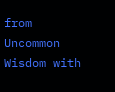from Uncommon Wisdom with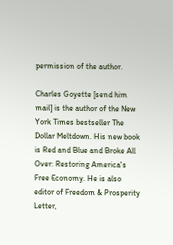permission of the author.

Charles Goyette [send him mail] is the author of the New York Times bestseller The Dollar Meltdown. His new book is Red and Blue and Broke All Over: Restoring America's Free Economy. He is also editor of Freedom & Prosperity Letter,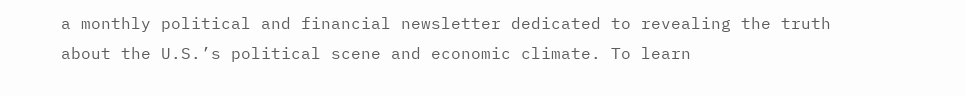a monthly political and financial newsletter dedicated to revealing the truth about the U.S.’s political scene and economic climate. To learn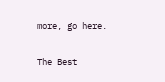more, go here.

The Best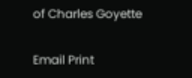of Charles Goyette

Email Print